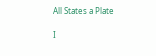All States a Plate

I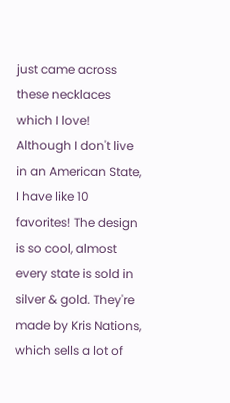just came across these necklaces which I love! Although I don't live in an American State, I have like 10 favorites! The design is so cool, almost every state is sold in silver & gold. They're made by Kris Nations, which sells a lot of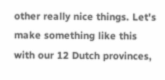other really nice things. Let's make something like this with our 12 Dutch provinces,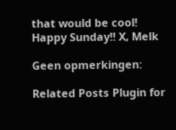that would be cool!
Happy Sunday!! X, Melk

Geen opmerkingen:

Related Posts Plugin for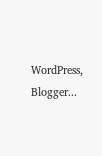WordPress, Blogger...